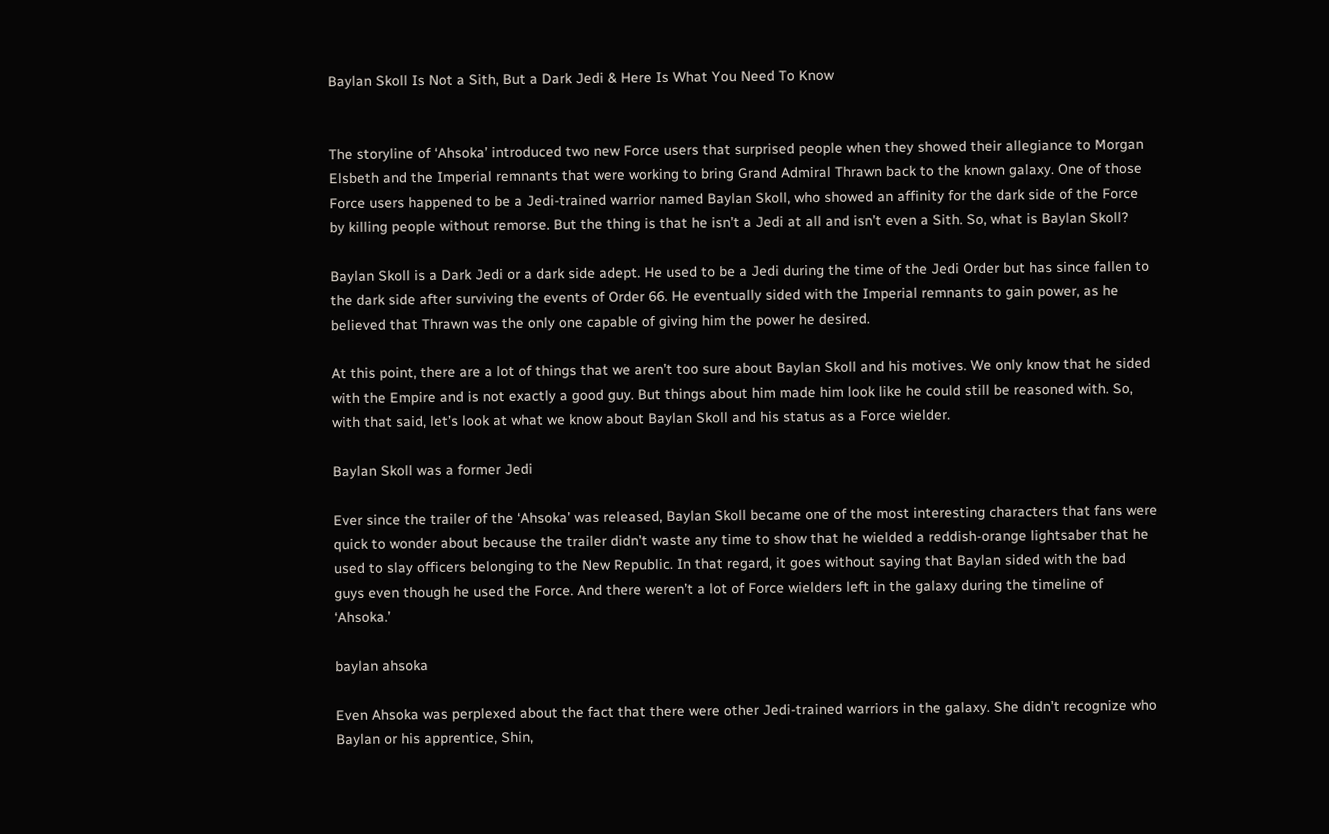Baylan Skoll Is Not a Sith, But a Dark Jedi & Here Is What You Need To Know


The storyline of ‘Ahsoka’ introduced two new Force users that surprised people when they showed their allegiance to Morgan Elsbeth and the Imperial remnants that were working to bring Grand Admiral Thrawn back to the known galaxy. One of those Force users happened to be a Jedi-trained warrior named Baylan Skoll, who showed an affinity for the dark side of the Force by killing people without remorse. But the thing is that he isn’t a Jedi at all and isn’t even a Sith. So, what is Baylan Skoll?

Baylan Skoll is a Dark Jedi or a dark side adept. He used to be a Jedi during the time of the Jedi Order but has since fallen to the dark side after surviving the events of Order 66. He eventually sided with the Imperial remnants to gain power, as he believed that Thrawn was the only one capable of giving him the power he desired.

At this point, there are a lot of things that we aren’t too sure about Baylan Skoll and his motives. We only know that he sided with the Empire and is not exactly a good guy. But things about him made him look like he could still be reasoned with. So, with that said, let’s look at what we know about Baylan Skoll and his status as a Force wielder.

Baylan Skoll was a former Jedi

Ever since the trailer of the ‘Ahsoka’ was released, Baylan Skoll became one of the most interesting characters that fans were quick to wonder about because the trailer didn’t waste any time to show that he wielded a reddish-orange lightsaber that he used to slay officers belonging to the New Republic. In that regard, it goes without saying that Baylan sided with the bad guys even though he used the Force. And there weren’t a lot of Force wielders left in the galaxy during the timeline of ‘Ahsoka.’

baylan ahsoka

Even Ahsoka was perplexed about the fact that there were other Jedi-trained warriors in the galaxy. She didn’t recognize who Baylan or his apprentice, Shin,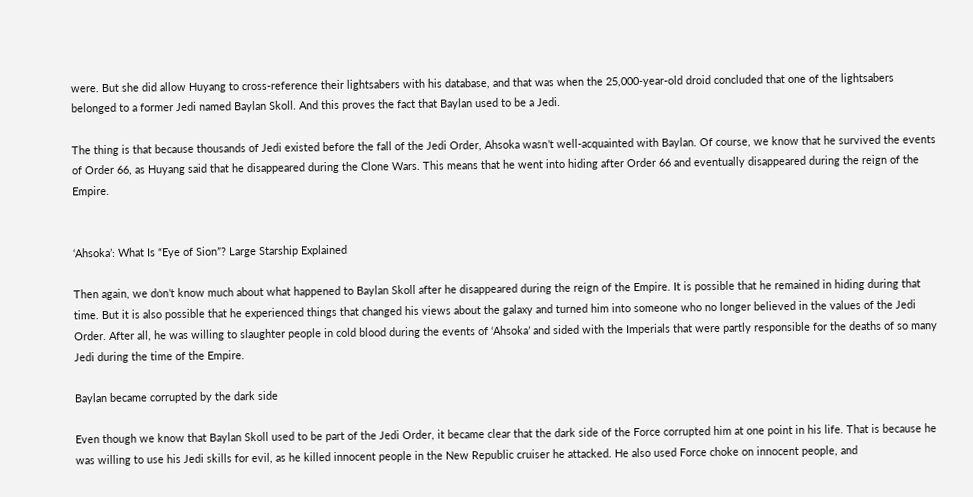were. But she did allow Huyang to cross-reference their lightsabers with his database, and that was when the 25,000-year-old droid concluded that one of the lightsabers belonged to a former Jedi named Baylan Skoll. And this proves the fact that Baylan used to be a Jedi.

The thing is that because thousands of Jedi existed before the fall of the Jedi Order, Ahsoka wasn’t well-acquainted with Baylan. Of course, we know that he survived the events of Order 66, as Huyang said that he disappeared during the Clone Wars. This means that he went into hiding after Order 66 and eventually disappeared during the reign of the Empire.


‘Ahsoka’: What Is “Eye of Sion”? Large Starship Explained

Then again, we don’t know much about what happened to Baylan Skoll after he disappeared during the reign of the Empire. It is possible that he remained in hiding during that time. But it is also possible that he experienced things that changed his views about the galaxy and turned him into someone who no longer believed in the values of the Jedi Order. After all, he was willing to slaughter people in cold blood during the events of ‘Ahsoka’ and sided with the Imperials that were partly responsible for the deaths of so many Jedi during the time of the Empire.

Baylan became corrupted by the dark side

Even though we know that Baylan Skoll used to be part of the Jedi Order, it became clear that the dark side of the Force corrupted him at one point in his life. That is because he was willing to use his Jedi skills for evil, as he killed innocent people in the New Republic cruiser he attacked. He also used Force choke on innocent people, and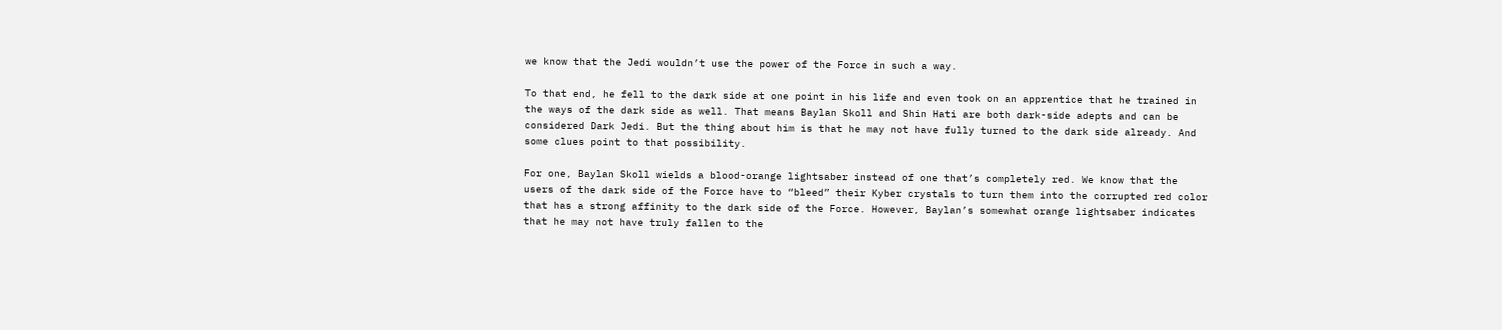we know that the Jedi wouldn’t use the power of the Force in such a way.

To that end, he fell to the dark side at one point in his life and even took on an apprentice that he trained in the ways of the dark side as well. That means Baylan Skoll and Shin Hati are both dark-side adepts and can be considered Dark Jedi. But the thing about him is that he may not have fully turned to the dark side already. And some clues point to that possibility.

For one, Baylan Skoll wields a blood-orange lightsaber instead of one that’s completely red. We know that the users of the dark side of the Force have to “bleed” their Kyber crystals to turn them into the corrupted red color that has a strong affinity to the dark side of the Force. However, Baylan’s somewhat orange lightsaber indicates that he may not have truly fallen to the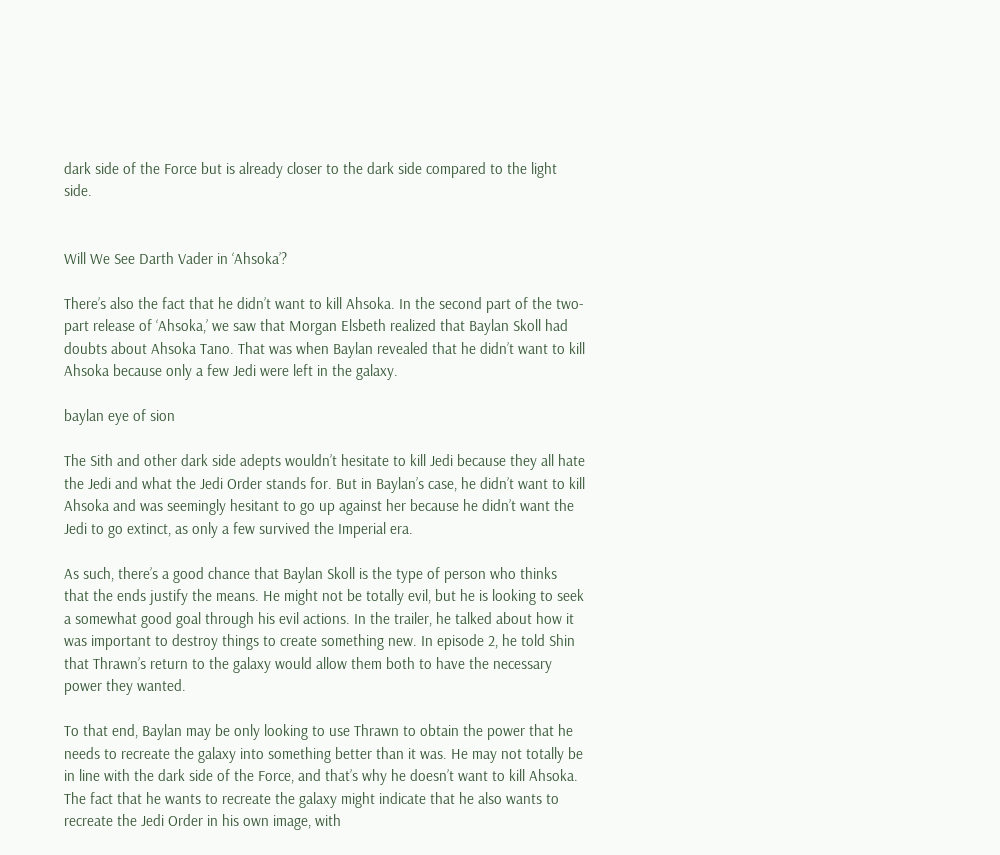dark side of the Force but is already closer to the dark side compared to the light side.


Will We See Darth Vader in ‘Ahsoka’?

There’s also the fact that he didn’t want to kill Ahsoka. In the second part of the two-part release of ‘Ahsoka,’ we saw that Morgan Elsbeth realized that Baylan Skoll had doubts about Ahsoka Tano. That was when Baylan revealed that he didn’t want to kill Ahsoka because only a few Jedi were left in the galaxy.

baylan eye of sion

The Sith and other dark side adepts wouldn’t hesitate to kill Jedi because they all hate the Jedi and what the Jedi Order stands for. But in Baylan’s case, he didn’t want to kill Ahsoka and was seemingly hesitant to go up against her because he didn’t want the Jedi to go extinct, as only a few survived the Imperial era.

As such, there’s a good chance that Baylan Skoll is the type of person who thinks that the ends justify the means. He might not be totally evil, but he is looking to seek a somewhat good goal through his evil actions. In the trailer, he talked about how it was important to destroy things to create something new. In episode 2, he told Shin that Thrawn’s return to the galaxy would allow them both to have the necessary power they wanted.

To that end, Baylan may be only looking to use Thrawn to obtain the power that he needs to recreate the galaxy into something better than it was. He may not totally be in line with the dark side of the Force, and that’s why he doesn’t want to kill Ahsoka. The fact that he wants to recreate the galaxy might indicate that he also wants to recreate the Jedi Order in his own image, with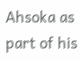Ahsoka as part of his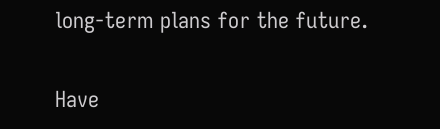long-term plans for the future.

Have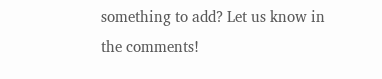something to add? Let us know in the comments!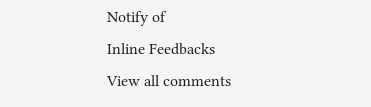Notify of
Inline Feedbacks
View all comments